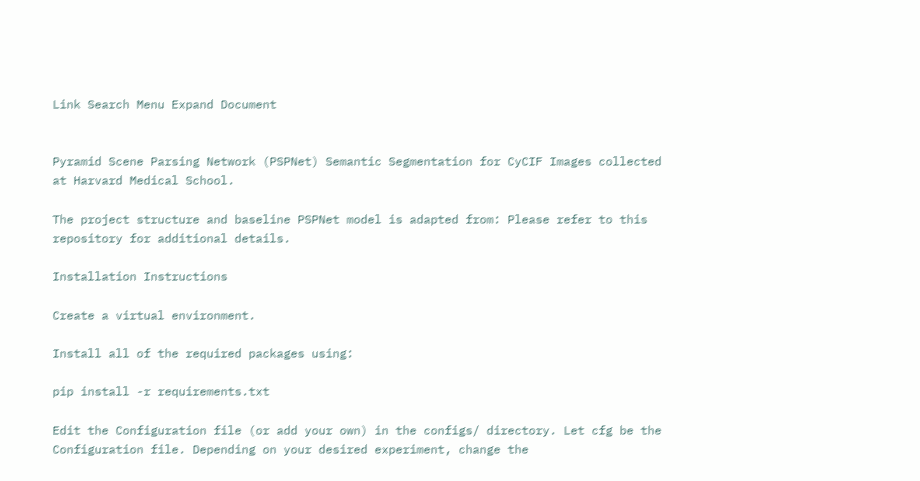Link Search Menu Expand Document


Pyramid Scene Parsing Network (PSPNet) Semantic Segmentation for CyCIF Images collected at Harvard Medical School.

The project structure and baseline PSPNet model is adapted from: Please refer to this repository for additional details.

Installation Instructions

Create a virtual environment.

Install all of the required packages using:

pip install -r requirements.txt

Edit the Configuration file (or add your own) in the configs/ directory. Let cfg be the Configuration file. Depending on your desired experiment, change the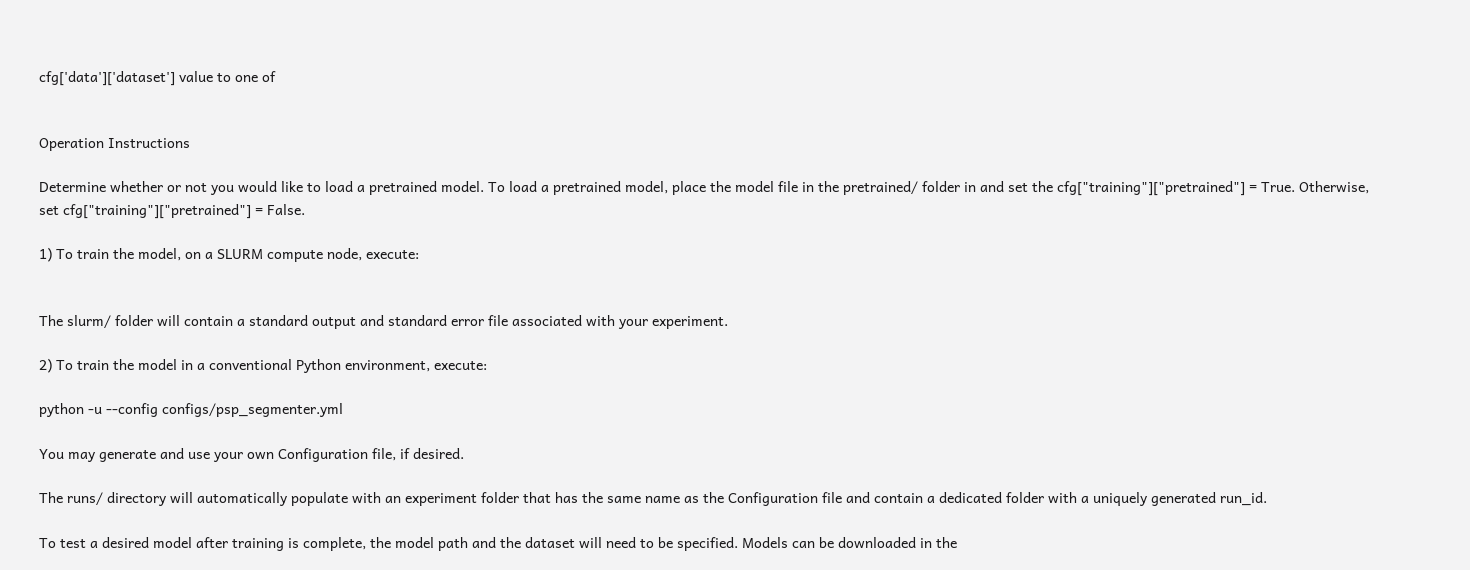cfg['data']['dataset'] value to one of


Operation Instructions

Determine whether or not you would like to load a pretrained model. To load a pretrained model, place the model file in the pretrained/ folder in and set the cfg["training"]["pretrained"] = True. Otherwise, set cfg["training"]["pretrained"] = False.

1) To train the model, on a SLURM compute node, execute:


The slurm/ folder will contain a standard output and standard error file associated with your experiment.

2) To train the model in a conventional Python environment, execute:

python -u --config configs/psp_segmenter.yml

You may generate and use your own Configuration file, if desired.

The runs/ directory will automatically populate with an experiment folder that has the same name as the Configuration file and contain a dedicated folder with a uniquely generated run_id.

To test a desired model after training is complete, the model path and the dataset will need to be specified. Models can be downloaded in the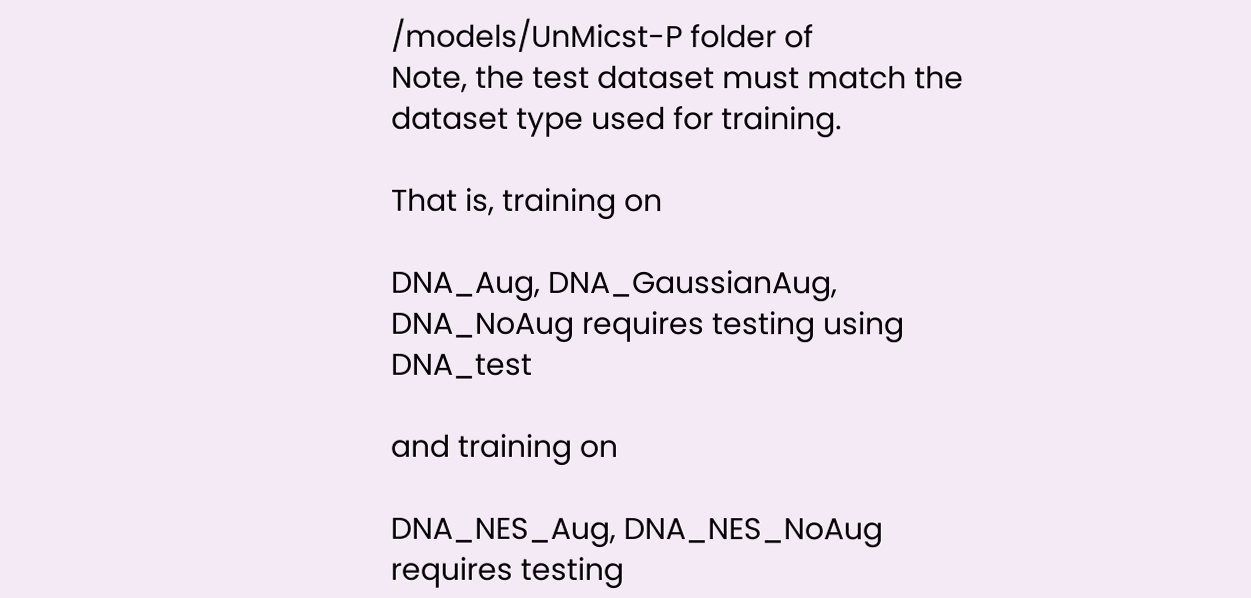/models/UnMicst-P folder of
Note, the test dataset must match the dataset type used for training.

That is, training on

DNA_Aug, DNA_GaussianAug, DNA_NoAug requires testing using DNA_test

and training on

DNA_NES_Aug, DNA_NES_NoAug requires testing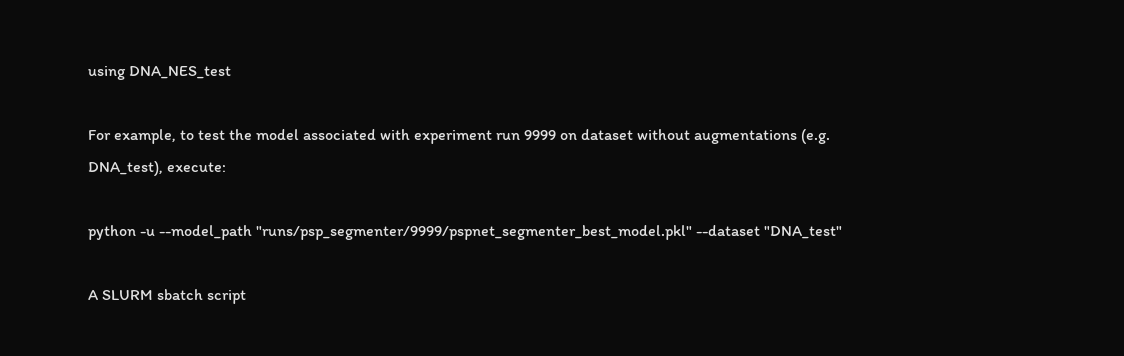using DNA_NES_test

For example, to test the model associated with experiment run 9999 on dataset without augmentations (e.g. DNA_test), execute:

python -u --model_path "runs/psp_segmenter/9999/pspnet_segmenter_best_model.pkl" --dataset "DNA_test"

A SLURM sbatch script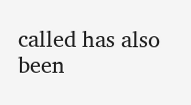called has also been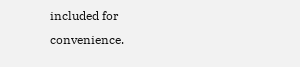included for convenience.